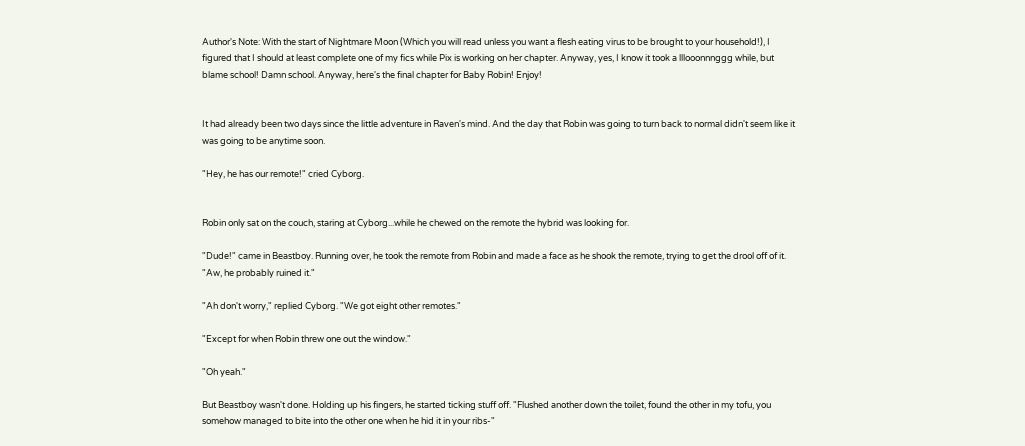Author's Note: With the start of Nightmare Moon (Which you will read unless you want a flesh eating virus to be brought to your household!), I figured that I should at least complete one of my fics while Pix is working on her chapter. Anyway, yes, I know it took a lllooonnnggg while, but blame school! Damn school. Anyway, here's the final chapter for Baby Robin! Enjoy!


It had already been two days since the little adventure in Raven's mind. And the day that Robin was going to turn back to normal didn't seem like it was going to be anytime soon.

"Hey, he has our remote!" cried Cyborg.


Robin only sat on the couch, staring at Cyborg...while he chewed on the remote the hybrid was looking for.

"Dude!" came in Beastboy. Running over, he took the remote from Robin and made a face as he shook the remote, trying to get the drool off of it. "Aw, he probably ruined it."

"Ah don't worry," replied Cyborg. "We got eight other remotes."

"Except for when Robin threw one out the window."

"Oh yeah."

But Beastboy wasn't done. Holding up his fingers, he started ticking stuff off. "Flushed another down the toilet, found the other in my tofu, you somehow managed to bite into the other one when he hid it in your ribs-"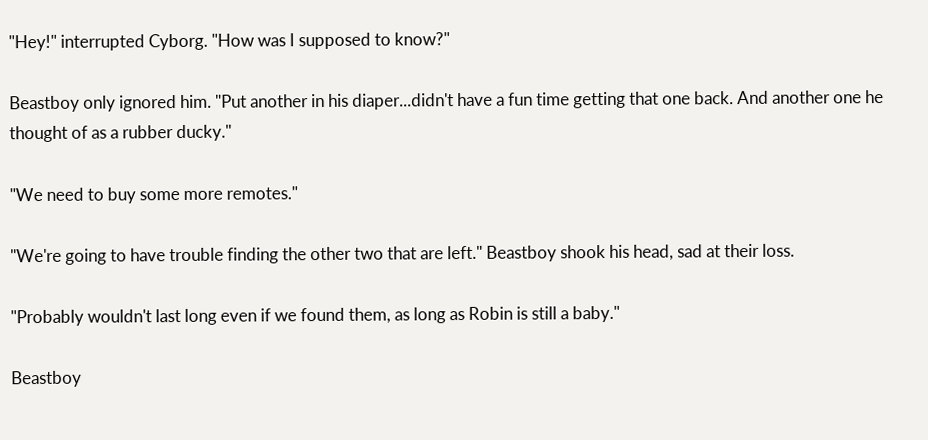"Hey!" interrupted Cyborg. "How was I supposed to know?"

Beastboy only ignored him. "Put another in his diaper...didn't have a fun time getting that one back. And another one he thought of as a rubber ducky."

"We need to buy some more remotes."

"We're going to have trouble finding the other two that are left." Beastboy shook his head, sad at their loss.

"Probably wouldn't last long even if we found them, as long as Robin is still a baby."

Beastboy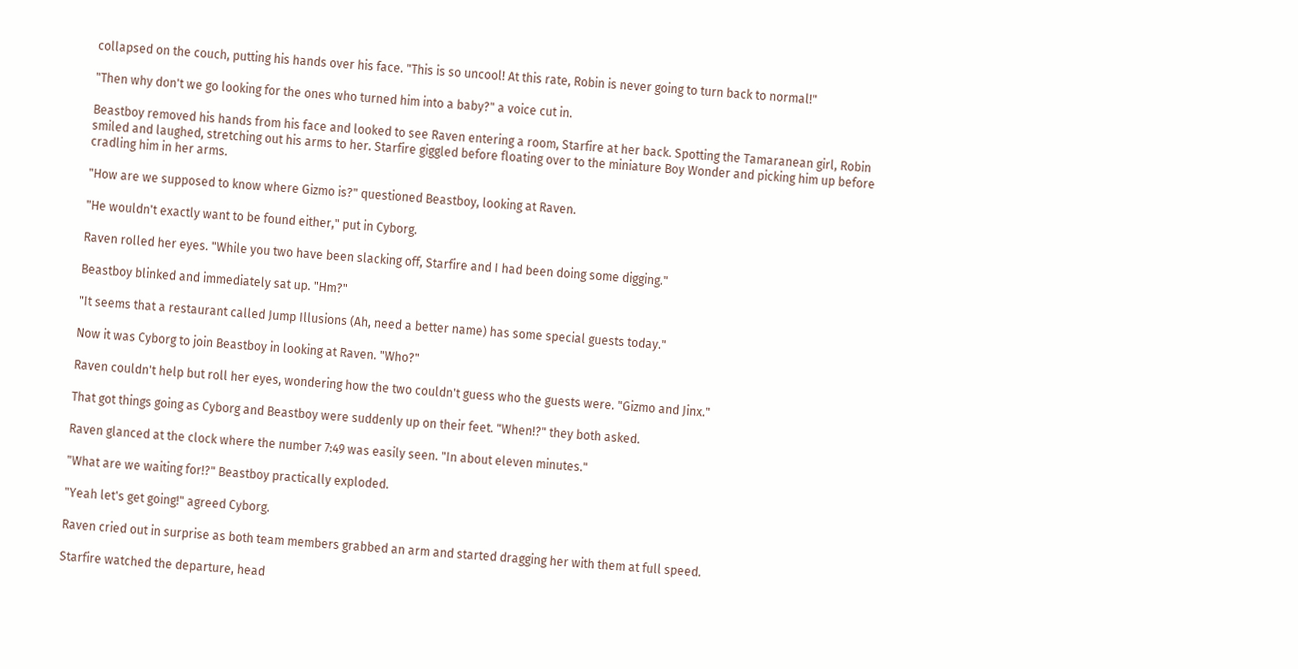collapsed on the couch, putting his hands over his face. "This is so uncool! At this rate, Robin is never going to turn back to normal!"

"Then why don't we go looking for the ones who turned him into a baby?" a voice cut in.

Beastboy removed his hands from his face and looked to see Raven entering a room, Starfire at her back. Spotting the Tamaranean girl, Robin smiled and laughed, stretching out his arms to her. Starfire giggled before floating over to the miniature Boy Wonder and picking him up before cradling him in her arms.

"How are we supposed to know where Gizmo is?" questioned Beastboy, looking at Raven.

"He wouldn't exactly want to be found either," put in Cyborg.

Raven rolled her eyes. "While you two have been slacking off, Starfire and I had been doing some digging."

Beastboy blinked and immediately sat up. "Hm?"

"It seems that a restaurant called Jump Illusions (Ah, need a better name) has some special guests today."

Now it was Cyborg to join Beastboy in looking at Raven. "Who?"

Raven couldn't help but roll her eyes, wondering how the two couldn't guess who the guests were. "Gizmo and Jinx."

That got things going as Cyborg and Beastboy were suddenly up on their feet. "When!?" they both asked.

Raven glanced at the clock where the number 7:49 was easily seen. "In about eleven minutes."

"What are we waiting for!?" Beastboy practically exploded.

"Yeah let's get going!" agreed Cyborg.

Raven cried out in surprise as both team members grabbed an arm and started dragging her with them at full speed.

Starfire watched the departure, head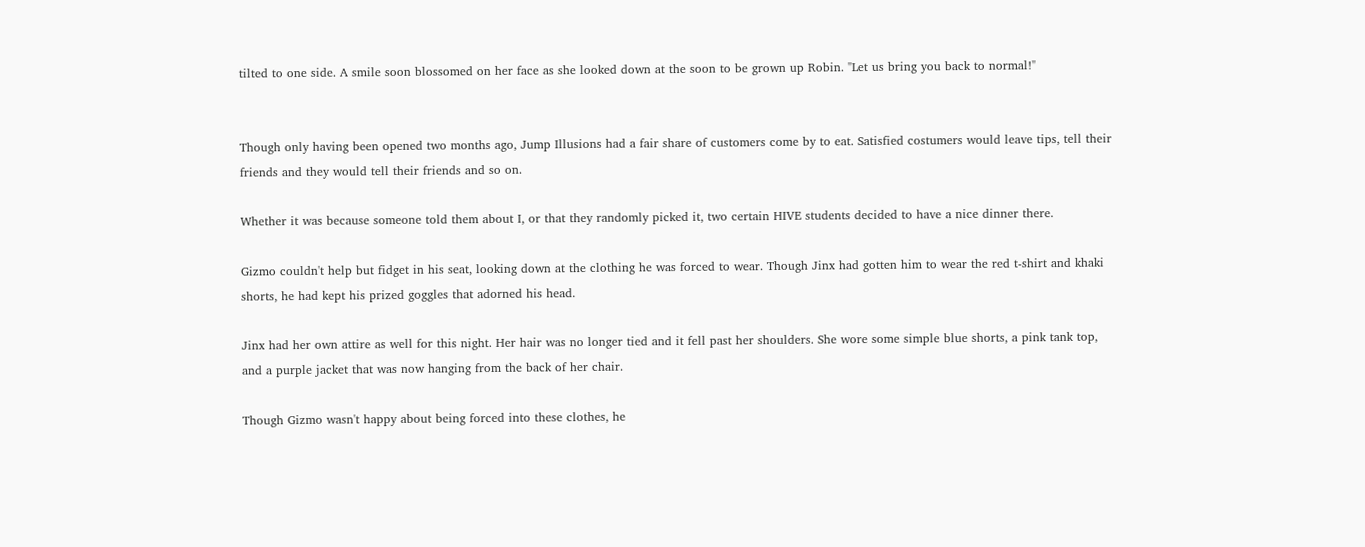tilted to one side. A smile soon blossomed on her face as she looked down at the soon to be grown up Robin. "Let us bring you back to normal!"


Though only having been opened two months ago, Jump Illusions had a fair share of customers come by to eat. Satisfied costumers would leave tips, tell their friends and they would tell their friends and so on.

Whether it was because someone told them about I, or that they randomly picked it, two certain HIVE students decided to have a nice dinner there.

Gizmo couldn't help but fidget in his seat, looking down at the clothing he was forced to wear. Though Jinx had gotten him to wear the red t-shirt and khaki shorts, he had kept his prized goggles that adorned his head.

Jinx had her own attire as well for this night. Her hair was no longer tied and it fell past her shoulders. She wore some simple blue shorts, a pink tank top, and a purple jacket that was now hanging from the back of her chair.

Though Gizmo wasn't happy about being forced into these clothes, he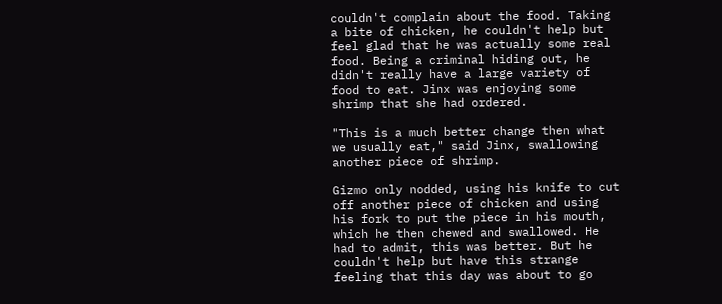couldn't complain about the food. Taking a bite of chicken, he couldn't help but feel glad that he was actually some real food. Being a criminal hiding out, he didn't really have a large variety of food to eat. Jinx was enjoying some shrimp that she had ordered.

"This is a much better change then what we usually eat," said Jinx, swallowing another piece of shrimp.

Gizmo only nodded, using his knife to cut off another piece of chicken and using his fork to put the piece in his mouth, which he then chewed and swallowed. He had to admit, this was better. But he couldn't help but have this strange feeling that this day was about to go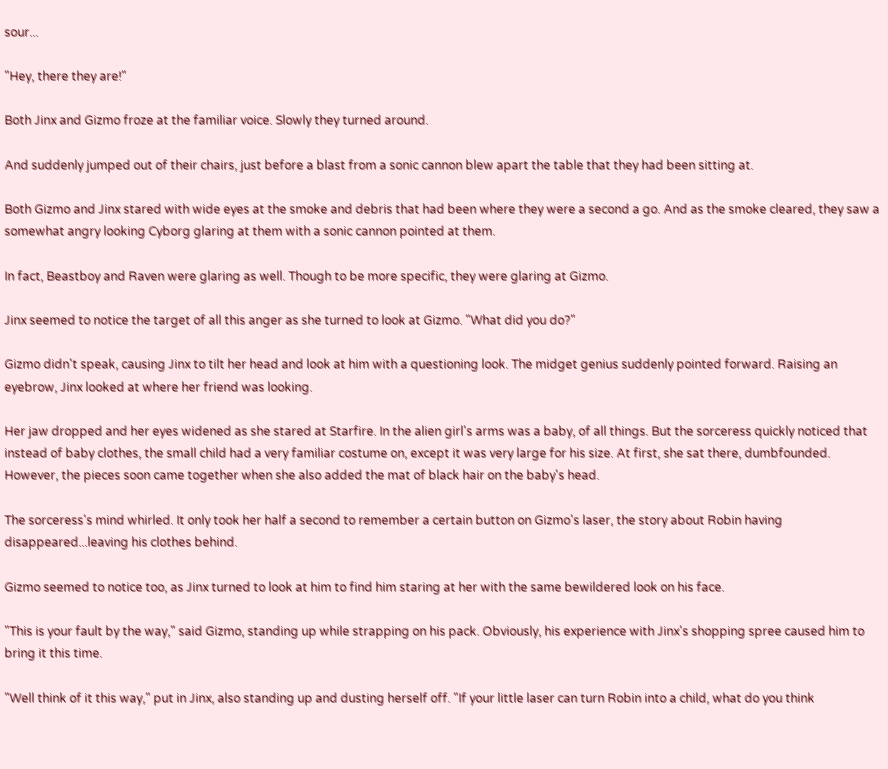sour...

"Hey, there they are!"

Both Jinx and Gizmo froze at the familiar voice. Slowly they turned around.

And suddenly jumped out of their chairs, just before a blast from a sonic cannon blew apart the table that they had been sitting at.

Both Gizmo and Jinx stared with wide eyes at the smoke and debris that had been where they were a second a go. And as the smoke cleared, they saw a somewhat angry looking Cyborg glaring at them with a sonic cannon pointed at them.

In fact, Beastboy and Raven were glaring as well. Though to be more specific, they were glaring at Gizmo.

Jinx seemed to notice the target of all this anger as she turned to look at Gizmo. "What did you do?"

Gizmo didn't speak, causing Jinx to tilt her head and look at him with a questioning look. The midget genius suddenly pointed forward. Raising an eyebrow, Jinx looked at where her friend was looking.

Her jaw dropped and her eyes widened as she stared at Starfire. In the alien girl's arms was a baby, of all things. But the sorceress quickly noticed that instead of baby clothes, the small child had a very familiar costume on, except it was very large for his size. At first, she sat there, dumbfounded. However, the pieces soon came together when she also added the mat of black hair on the baby's head.

The sorceress's mind whirled. It only took her half a second to remember a certain button on Gizmo's laser, the story about Robin having disappeared...leaving his clothes behind.

Gizmo seemed to notice too, as Jinx turned to look at him to find him staring at her with the same bewildered look on his face.

"This is your fault by the way," said Gizmo, standing up while strapping on his pack. Obviously, his experience with Jinx's shopping spree caused him to bring it this time.

"Well think of it this way," put in Jinx, also standing up and dusting herself off. "If your little laser can turn Robin into a child, what do you think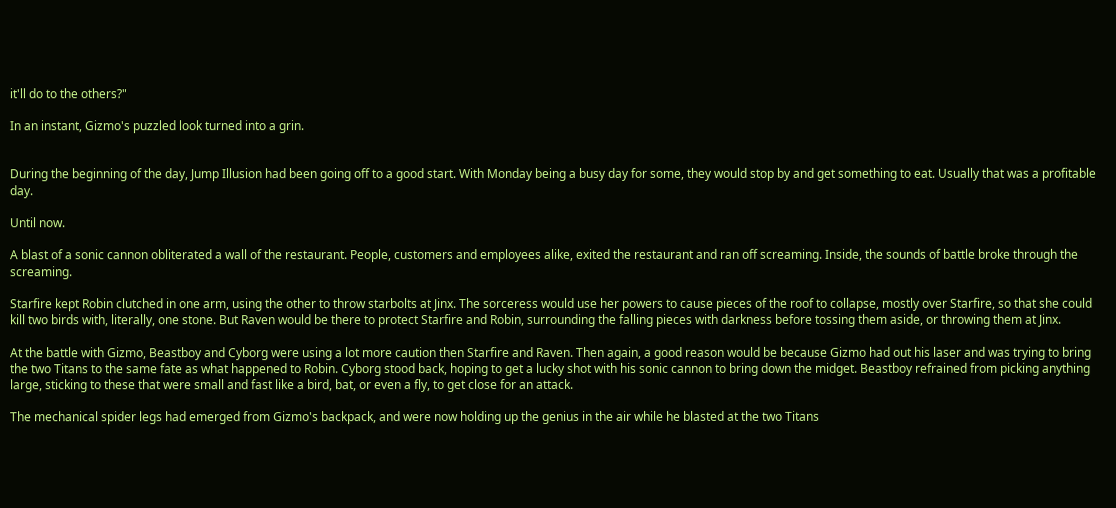it'll do to the others?"

In an instant, Gizmo's puzzled look turned into a grin.


During the beginning of the day, Jump Illusion had been going off to a good start. With Monday being a busy day for some, they would stop by and get something to eat. Usually that was a profitable day.

Until now.

A blast of a sonic cannon obliterated a wall of the restaurant. People, customers and employees alike, exited the restaurant and ran off screaming. Inside, the sounds of battle broke through the screaming.

Starfire kept Robin clutched in one arm, using the other to throw starbolts at Jinx. The sorceress would use her powers to cause pieces of the roof to collapse, mostly over Starfire, so that she could kill two birds with, literally, one stone. But Raven would be there to protect Starfire and Robin, surrounding the falling pieces with darkness before tossing them aside, or throwing them at Jinx.

At the battle with Gizmo, Beastboy and Cyborg were using a lot more caution then Starfire and Raven. Then again, a good reason would be because Gizmo had out his laser and was trying to bring the two Titans to the same fate as what happened to Robin. Cyborg stood back, hoping to get a lucky shot with his sonic cannon to bring down the midget. Beastboy refrained from picking anything large, sticking to these that were small and fast like a bird, bat, or even a fly, to get close for an attack.

The mechanical spider legs had emerged from Gizmo's backpack, and were now holding up the genius in the air while he blasted at the two Titans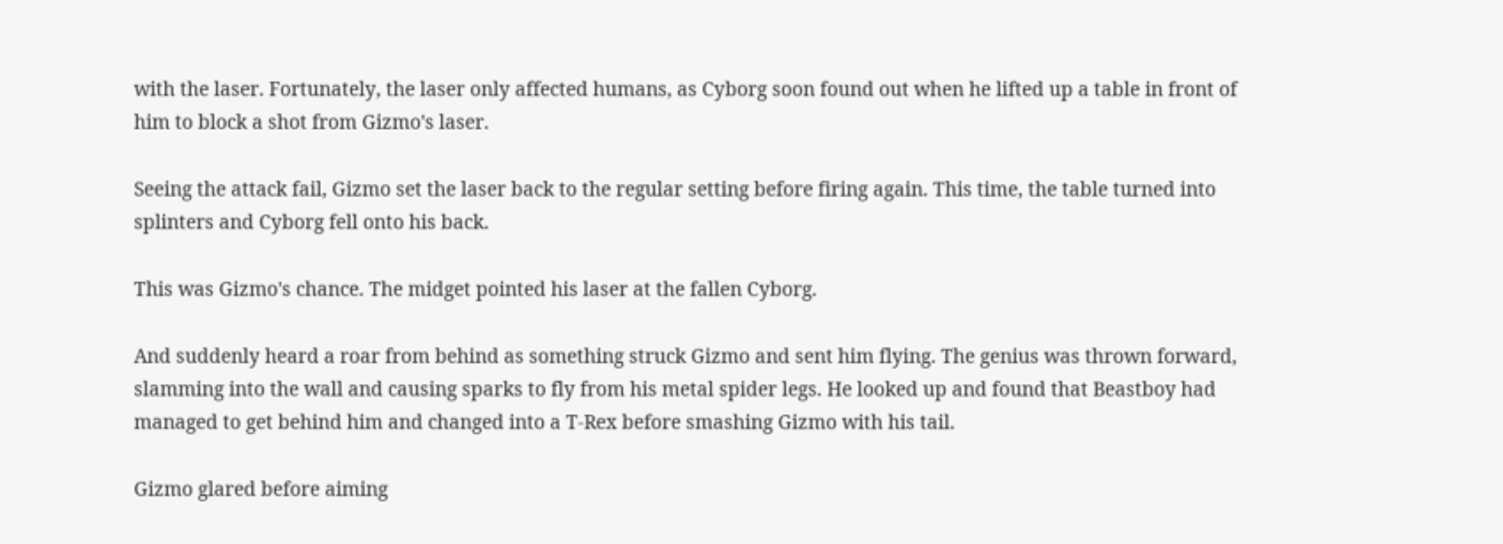with the laser. Fortunately, the laser only affected humans, as Cyborg soon found out when he lifted up a table in front of him to block a shot from Gizmo's laser.

Seeing the attack fail, Gizmo set the laser back to the regular setting before firing again. This time, the table turned into splinters and Cyborg fell onto his back.

This was Gizmo's chance. The midget pointed his laser at the fallen Cyborg.

And suddenly heard a roar from behind as something struck Gizmo and sent him flying. The genius was thrown forward, slamming into the wall and causing sparks to fly from his metal spider legs. He looked up and found that Beastboy had managed to get behind him and changed into a T-Rex before smashing Gizmo with his tail.

Gizmo glared before aiming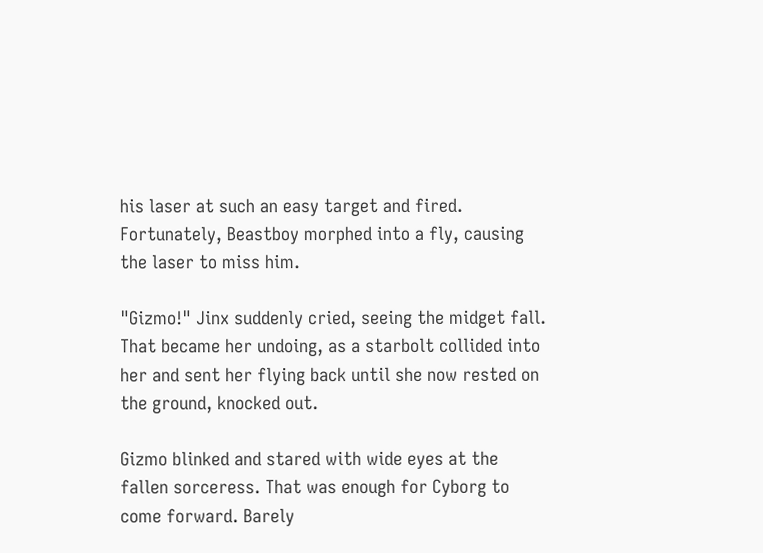his laser at such an easy target and fired. Fortunately, Beastboy morphed into a fly, causing the laser to miss him.

"Gizmo!" Jinx suddenly cried, seeing the midget fall. That became her undoing, as a starbolt collided into her and sent her flying back until she now rested on the ground, knocked out.

Gizmo blinked and stared with wide eyes at the fallen sorceress. That was enough for Cyborg to come forward. Barely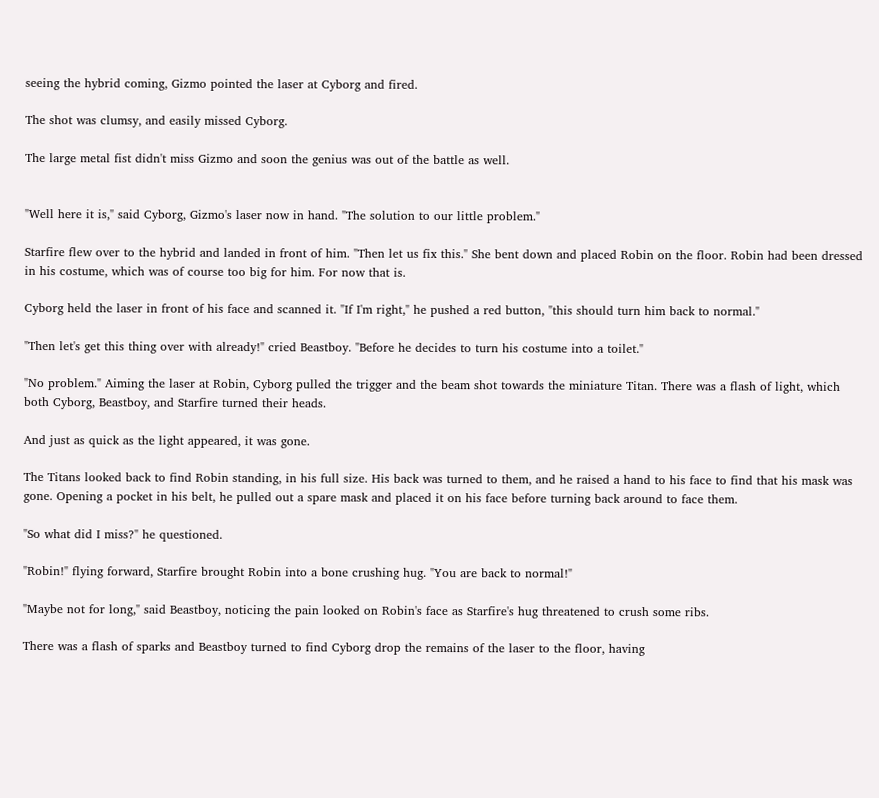seeing the hybrid coming, Gizmo pointed the laser at Cyborg and fired.

The shot was clumsy, and easily missed Cyborg.

The large metal fist didn't miss Gizmo and soon the genius was out of the battle as well.


"Well here it is," said Cyborg, Gizmo's laser now in hand. "The solution to our little problem."

Starfire flew over to the hybrid and landed in front of him. "Then let us fix this." She bent down and placed Robin on the floor. Robin had been dressed in his costume, which was of course too big for him. For now that is.

Cyborg held the laser in front of his face and scanned it. "If I'm right," he pushed a red button, "this should turn him back to normal."

"Then let's get this thing over with already!" cried Beastboy. "Before he decides to turn his costume into a toilet."

"No problem." Aiming the laser at Robin, Cyborg pulled the trigger and the beam shot towards the miniature Titan. There was a flash of light, which both Cyborg, Beastboy, and Starfire turned their heads.

And just as quick as the light appeared, it was gone.

The Titans looked back to find Robin standing, in his full size. His back was turned to them, and he raised a hand to his face to find that his mask was gone. Opening a pocket in his belt, he pulled out a spare mask and placed it on his face before turning back around to face them.

"So what did I miss?" he questioned.

"Robin!" flying forward, Starfire brought Robin into a bone crushing hug. "You are back to normal!"

"Maybe not for long," said Beastboy, noticing the pain looked on Robin's face as Starfire's hug threatened to crush some ribs.

There was a flash of sparks and Beastboy turned to find Cyborg drop the remains of the laser to the floor, having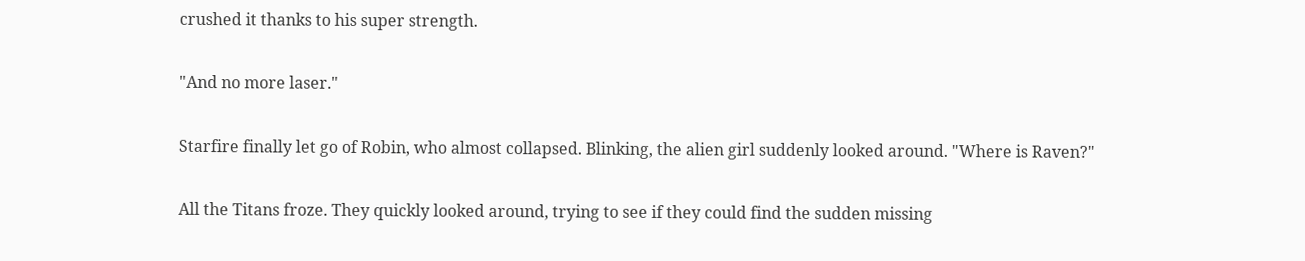crushed it thanks to his super strength.

"And no more laser."

Starfire finally let go of Robin, who almost collapsed. Blinking, the alien girl suddenly looked around. "Where is Raven?"

All the Titans froze. They quickly looked around, trying to see if they could find the sudden missing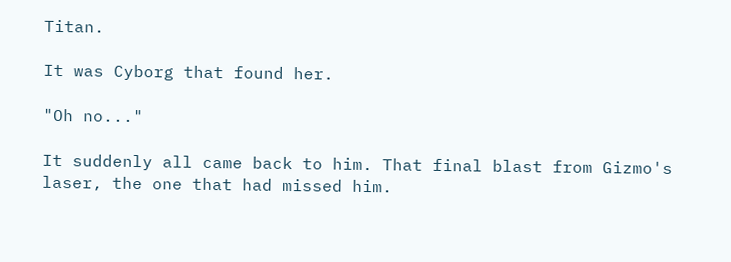Titan.

It was Cyborg that found her.

"Oh no..."

It suddenly all came back to him. That final blast from Gizmo's laser, the one that had missed him.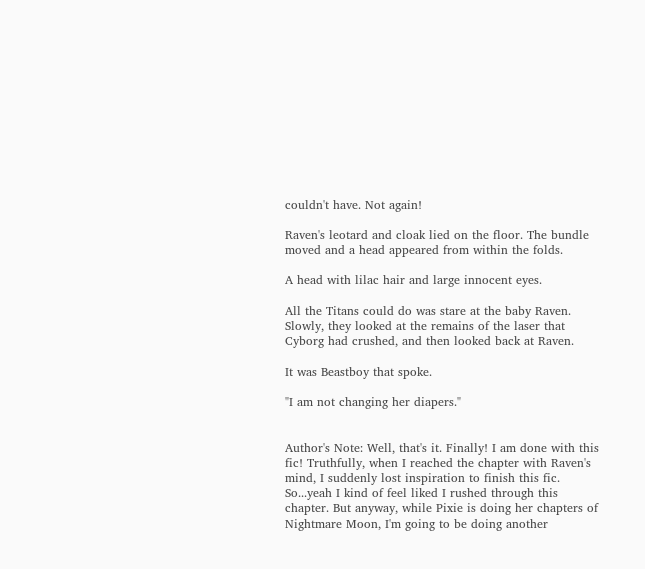couldn't have. Not again!

Raven's leotard and cloak lied on the floor. The bundle moved and a head appeared from within the folds.

A head with lilac hair and large innocent eyes.

All the Titans could do was stare at the baby Raven. Slowly, they looked at the remains of the laser that Cyborg had crushed, and then looked back at Raven.

It was Beastboy that spoke.

"I am not changing her diapers."


Author's Note: Well, that's it. Finally! I am done with this fic! Truthfully, when I reached the chapter with Raven's mind, I suddenly lost inspiration to finish this fic. So...yeah I kind of feel liked I rushed through this chapter. But anyway, while Pixie is doing her chapters of Nightmare Moon, I'm going to be doing another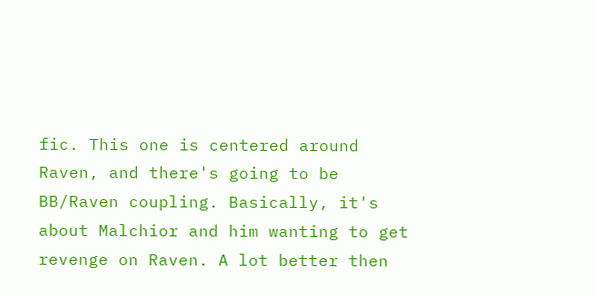fic. This one is centered around Raven, and there's going to be BB/Raven coupling. Basically, it's about Malchior and him wanting to get revenge on Raven. A lot better then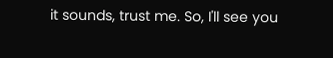it sounds, trust me. So, I'll see you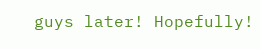guys later! Hopefully!